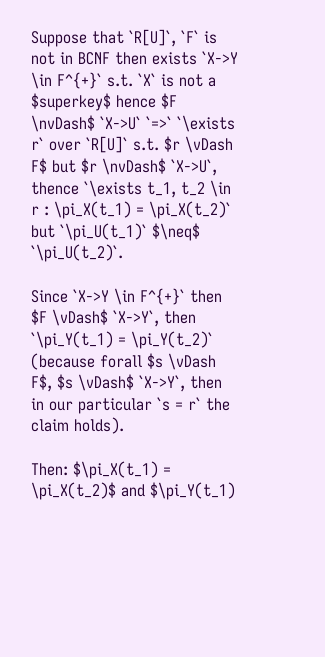Suppose that `R[U]`, `F` is not in BCNF then exists `X->Y \in F^{+}` s.t. `X` is not a $superkey$ hence $F \nvDash$ `X->U` `=>` `\exists r` over `R[U]` s.t. $r \vDash F$ but $r \nvDash$ `X->U`, thence `\exists t_1, t_2 \in r : \pi_X(t_1) = \pi_X(t_2)` but `\pi_U(t_1)` $\neq$ `\pi_U(t_2)`.

Since `X->Y \in F^{+}` then $F \vDash$ `X->Y`, then `\pi_Y(t_1) = \pi_Y(t_2)` (because forall $s \vDash F$, $s \vDash$ `X->Y`, then in our particular `s = r` the claim holds).

Then: $\pi_X(t_1) = \pi_X(t_2)$ and $\pi_Y(t_1)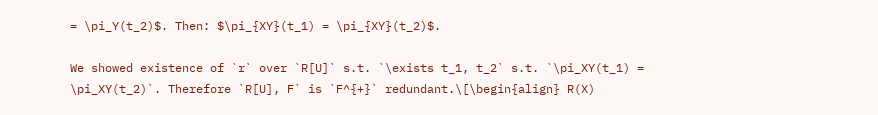= \pi_Y(t_2)$. Then: $\pi_{XY}(t_1) = \pi_{XY}(t_2)$.

We showed existence of `r` over `R[U]` s.t. `\exists t_1, t_2` s.t. `\pi_XY(t_1) = \pi_XY(t_2)`. Therefore `R[U], F` is `F^{+}` redundant.\[\begin{align} R(X)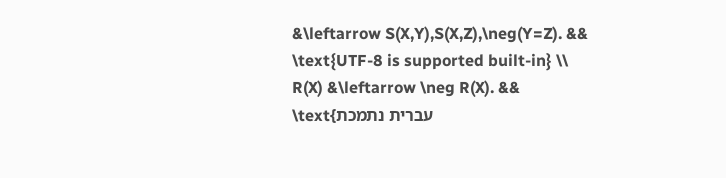&\leftarrow S(X,Y),S(X,Z),\neg(Y=Z). && \text{UTF-8 is supported built-in} \\ R(X) &\leftarrow \neg R(X). && \text{עברית נתמכת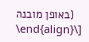באופן מובנה} \end{align}\]